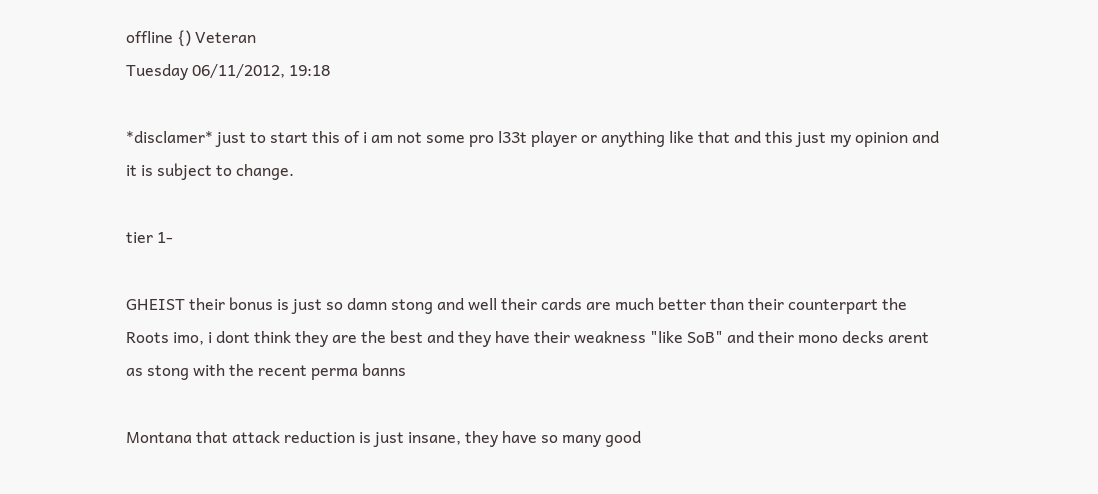offline {) Veteran
Tuesday 06/11/2012, 19:18

*disclamer* just to start this of i am not some pro l33t player or anything like that and this just my opinion and it is subject to change.

tier 1-

GHEIST their bonus is just so damn stong and well their cards are much better than their counterpart the Roots imo, i dont think they are the best and they have their weakness "like SoB" and their mono decks arent as stong with the recent perma banns

Montana that attack reduction is just insane, they have so many good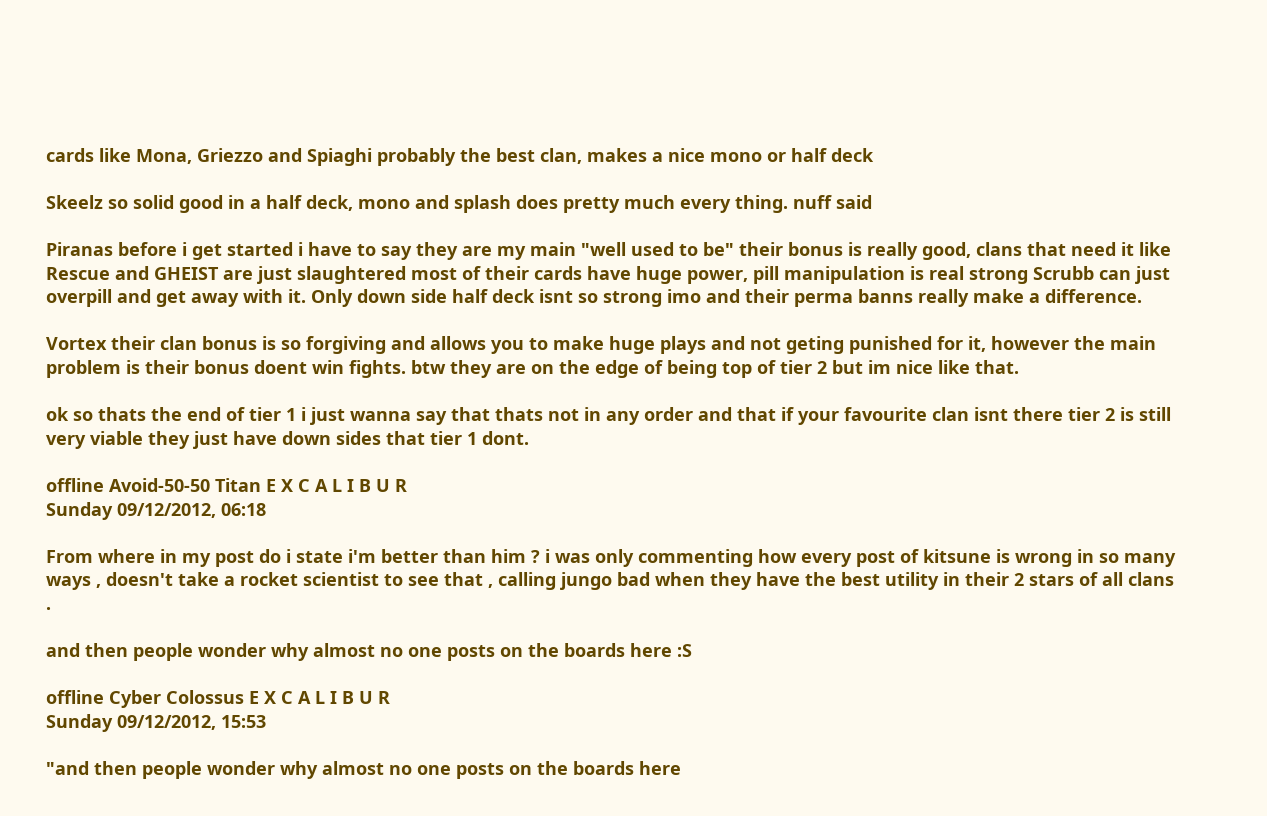cards like Mona, Griezzo and Spiaghi probably the best clan, makes a nice mono or half deck

Skeelz so solid good in a half deck, mono and splash does pretty much every thing. nuff said

Piranas before i get started i have to say they are my main "well used to be" their bonus is really good, clans that need it like Rescue and GHEIST are just slaughtered most of their cards have huge power, pill manipulation is real strong Scrubb can just overpill and get away with it. Only down side half deck isnt so strong imo and their perma banns really make a difference.

Vortex their clan bonus is so forgiving and allows you to make huge plays and not geting punished for it, however the main problem is their bonus doent win fights. btw they are on the edge of being top of tier 2 but im nice like that.

ok so thats the end of tier 1 i just wanna say that thats not in any order and that if your favourite clan isnt there tier 2 is still very viable they just have down sides that tier 1 dont.

offline Avoid-50-50 Titan E X C A L I B U R
Sunday 09/12/2012, 06:18

From where in my post do i state i'm better than him ? i was only commenting how every post of kitsune is wrong in so many ways , doesn't take a rocket scientist to see that , calling jungo bad when they have the best utility in their 2 stars of all clans .

and then people wonder why almost no one posts on the boards here :S

offline Cyber Colossus E X C A L I B U R
Sunday 09/12/2012, 15:53

"and then people wonder why almost no one posts on the boards here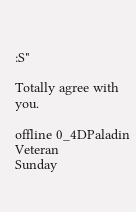:S"

Totally agree with you.

offline 0_4DPaladin Veteran
Sunday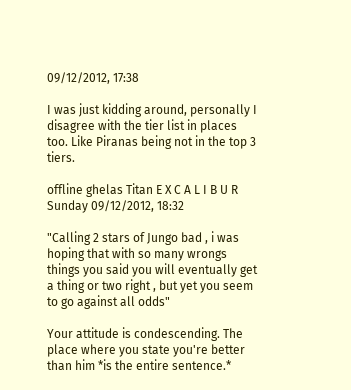09/12/2012, 17:38

I was just kidding around, personally I disagree with the tier list in places too. Like Piranas being not in the top 3 tiers.

offline ghelas Titan E X C A L I B U R
Sunday 09/12/2012, 18:32

"Calling 2 stars of Jungo bad , i was hoping that with so many wrongs things you said you will eventually get a thing or two right , but yet you seem to go against all odds"

Your attitude is condescending. The place where you state you're better than him *is the entire sentence.*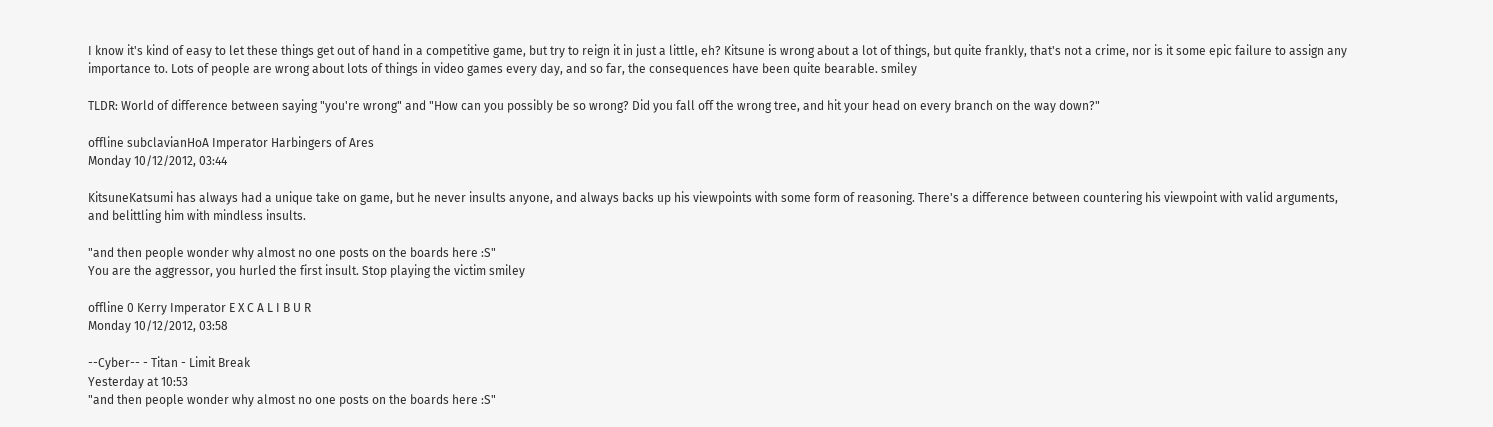I know it's kind of easy to let these things get out of hand in a competitive game, but try to reign it in just a little, eh? Kitsune is wrong about a lot of things, but quite frankly, that's not a crime, nor is it some epic failure to assign any importance to. Lots of people are wrong about lots of things in video games every day, and so far, the consequences have been quite bearable. smiley

TLDR: World of difference between saying "you're wrong" and "How can you possibly be so wrong? Did you fall off the wrong tree, and hit your head on every branch on the way down?"

offline subclavianHoA Imperator Harbingers of Ares
Monday 10/12/2012, 03:44

KitsuneKatsumi has always had a unique take on game, but he never insults anyone, and always backs up his viewpoints with some form of reasoning. There's a difference between countering his viewpoint with valid arguments, and belittling him with mindless insults.

"and then people wonder why almost no one posts on the boards here :S"
You are the aggressor, you hurled the first insult. Stop playing the victim smiley

offline 0 Kerry Imperator E X C A L I B U R
Monday 10/12/2012, 03:58

--Cyber-- - Titan - Limit Break
Yesterday at 10:53
"and then people wonder why almost no one posts on the boards here :S"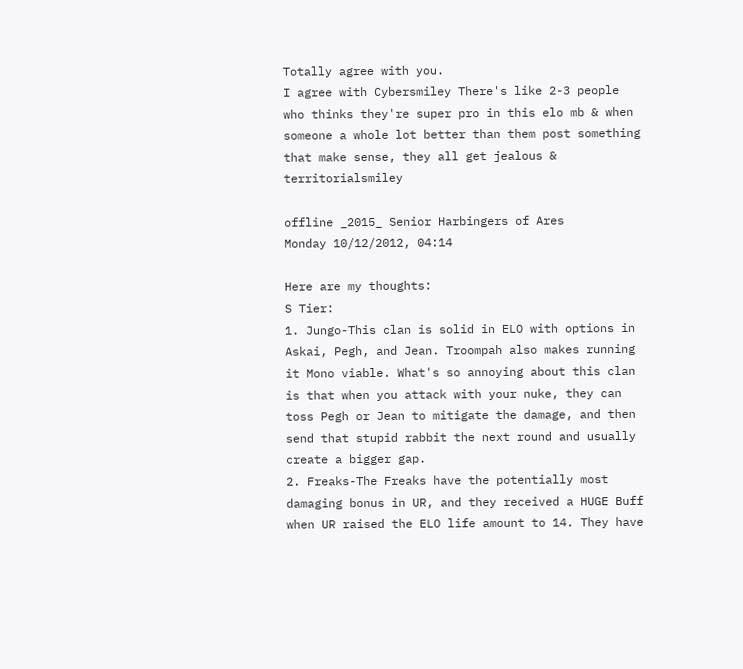Totally agree with you.
I agree with Cybersmiley There's like 2-3 people who thinks they're super pro in this elo mb & when someone a whole lot better than them post something that make sense, they all get jealous & territorialsmiley

offline _2015_ Senior Harbingers of Ares
Monday 10/12/2012, 04:14

Here are my thoughts:
S Tier:
1. Jungo-This clan is solid in ELO with options in Askai, Pegh, and Jean. Troompah also makes running it Mono viable. What's so annoying about this clan is that when you attack with your nuke, they can toss Pegh or Jean to mitigate the damage, and then send that stupid rabbit the next round and usually create a bigger gap.
2. Freaks-The Freaks have the potentially most damaging bonus in UR, and they received a HUGE Buff when UR raised the ELO life amount to 14. They have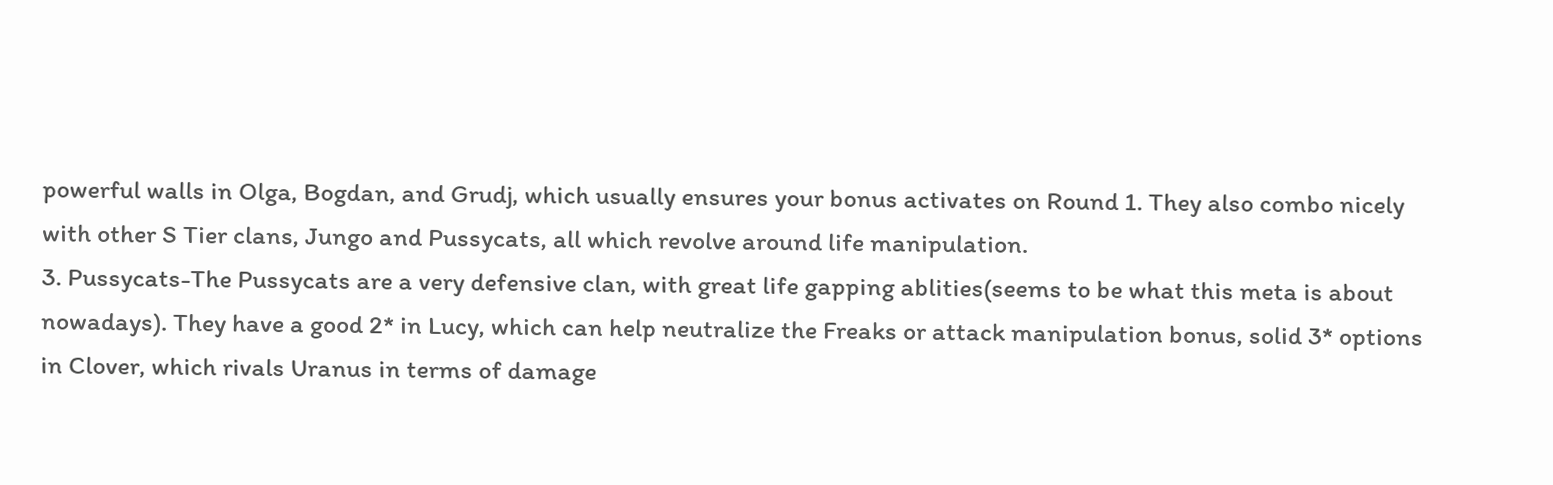powerful walls in Olga, Bogdan, and Grudj, which usually ensures your bonus activates on Round 1. They also combo nicely with other S Tier clans, Jungo and Pussycats, all which revolve around life manipulation.
3. Pussycats-The Pussycats are a very defensive clan, with great life gapping ablities(seems to be what this meta is about nowadays). They have a good 2* in Lucy, which can help neutralize the Freaks or attack manipulation bonus, solid 3* options in Clover, which rivals Uranus in terms of damage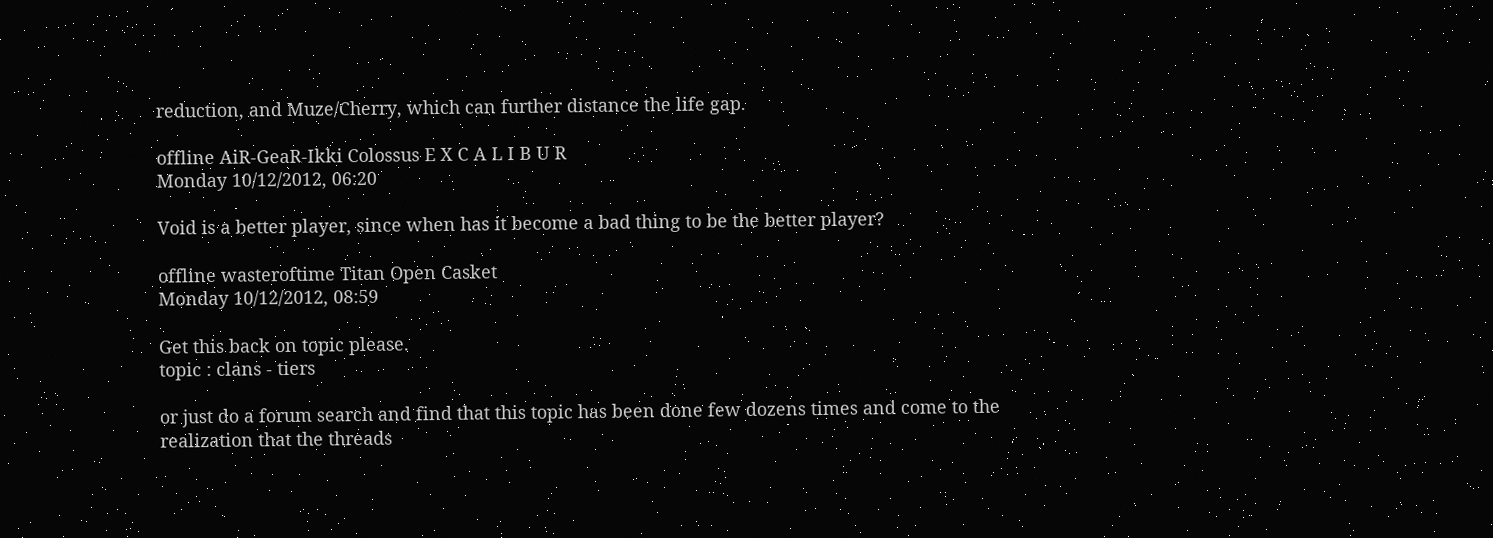reduction, and Muze/Cherry, which can further distance the life gap.

offline AiR-GeaR-Ikki Colossus E X C A L I B U R
Monday 10/12/2012, 06:20

Void is a better player, since when has it become a bad thing to be the better player?

offline wasteroftime Titan Open Casket
Monday 10/12/2012, 08:59

Get this back on topic please.
topic : clans - tiers

or just do a forum search and find that this topic has been done few dozens times and come to the realization that the threads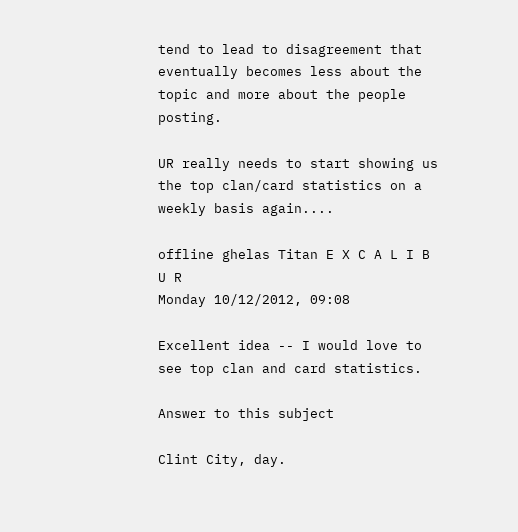tend to lead to disagreement that eventually becomes less about the topic and more about the people posting.

UR really needs to start showing us the top clan/card statistics on a weekly basis again....

offline ghelas Titan E X C A L I B U R
Monday 10/12/2012, 09:08

Excellent idea -- I would love to see top clan and card statistics.

Answer to this subject

Clint City, day.